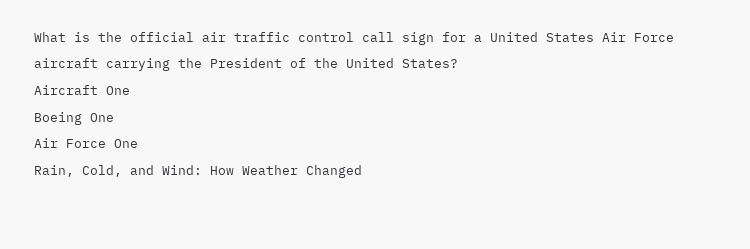What is the official air traffic control call sign for a United States Air Force aircraft carrying the President of the United States?
Aircraft One
Boeing One
Air Force One
Rain, Cold, and Wind: How Weather Changed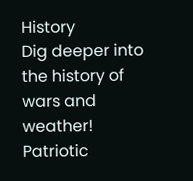History
Dig deeper into the history of wars and weather!
Patriotic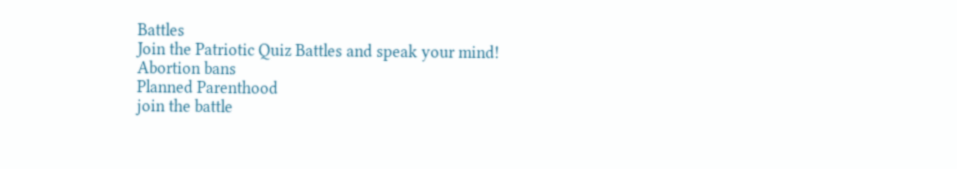Battles
Join the Patriotic Quiz Battles and speak your mind!
Abortion bans
Planned Parenthood
join the battle